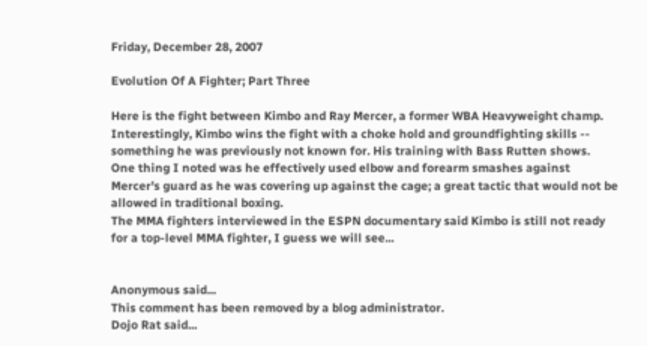Friday, December 28, 2007

Evolution Of A Fighter; Part Three

Here is the fight between Kimbo and Ray Mercer, a former WBA Heavyweight champ. Interestingly, Kimbo wins the fight with a choke hold and groundfighting skills -- something he was previously not known for. His training with Bass Rutten shows.
One thing I noted was he effectively used elbow and forearm smashes against Mercer's guard as he was covering up against the cage; a great tactic that would not be allowed in traditional boxing.
The MMA fighters interviewed in the ESPN documentary said Kimbo is still not ready for a top-level MMA fighter, I guess we will see...


Anonymous said...
This comment has been removed by a blog administrator.
Dojo Rat said...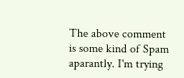The above comment is some kind of Spam aparantly. I'm trying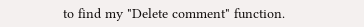to find my "Delete comment" function.